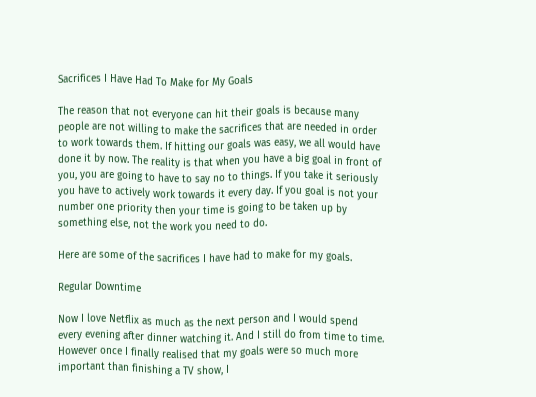Sacrifices I Have Had To Make for My Goals

The reason that not everyone can hit their goals is because many people are not willing to make the sacrifices that are needed in order to work towards them. If hitting our goals was easy, we all would have done it by now. The reality is that when you have a big goal in front of you, you are going to have to say no to things. If you take it seriously you have to actively work towards it every day. If you goal is not your number one priority then your time is going to be taken up by something else, not the work you need to do.

Here are some of the sacrifices I have had to make for my goals.

Regular Downtime

Now I love Netflix as much as the next person and I would spend every evening after dinner watching it. And I still do from time to time. However once I finally realised that my goals were so much more important than finishing a TV show, I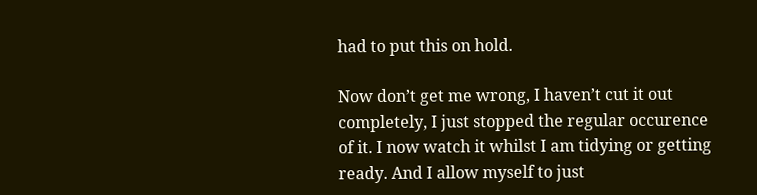had to put this on hold.

Now don’t get me wrong, I haven’t cut it out completely, I just stopped the regular occurence of it. I now watch it whilst I am tidying or getting ready. And I allow myself to just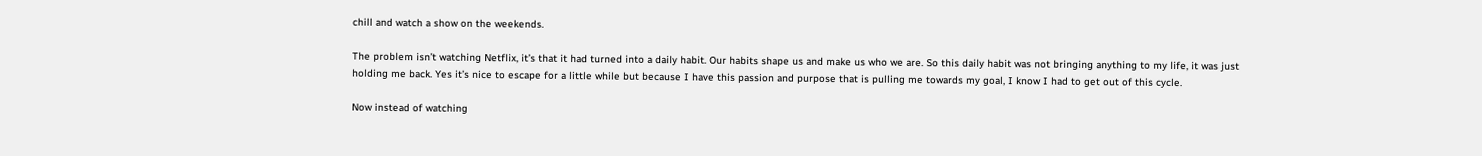chill and watch a show on the weekends.

The problem isn’t watching Netflix, it’s that it had turned into a daily habit. Our habits shape us and make us who we are. So this daily habit was not bringing anything to my life, it was just holding me back. Yes it’s nice to escape for a little while but because I have this passion and purpose that is pulling me towards my goal, I know I had to get out of this cycle.

Now instead of watching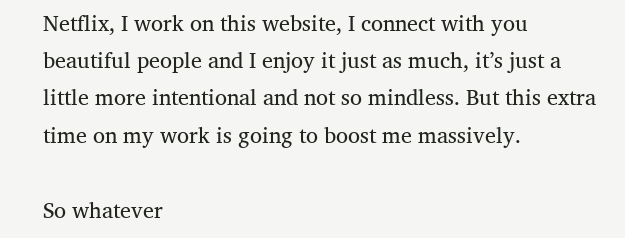Netflix, I work on this website, I connect with you beautiful people and I enjoy it just as much, it’s just a little more intentional and not so mindless. But this extra time on my work is going to boost me massively.

So whatever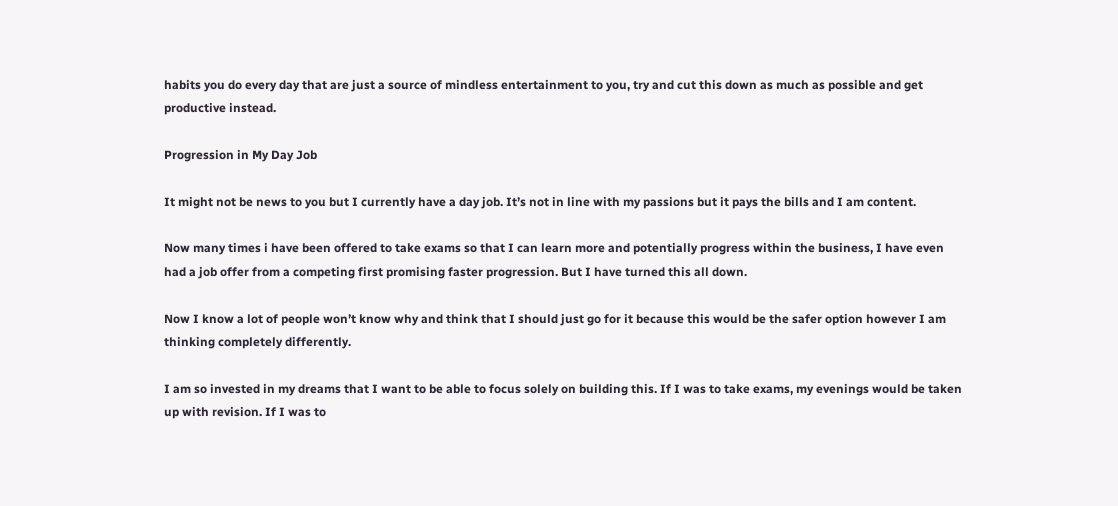habits you do every day that are just a source of mindless entertainment to you, try and cut this down as much as possible and get productive instead.

Progression in My Day Job

It might not be news to you but I currently have a day job. It’s not in line with my passions but it pays the bills and I am content.

Now many times i have been offered to take exams so that I can learn more and potentially progress within the business, I have even had a job offer from a competing first promising faster progression. But I have turned this all down.

Now I know a lot of people won’t know why and think that I should just go for it because this would be the safer option however I am thinking completely differently.

I am so invested in my dreams that I want to be able to focus solely on building this. If I was to take exams, my evenings would be taken up with revision. If I was to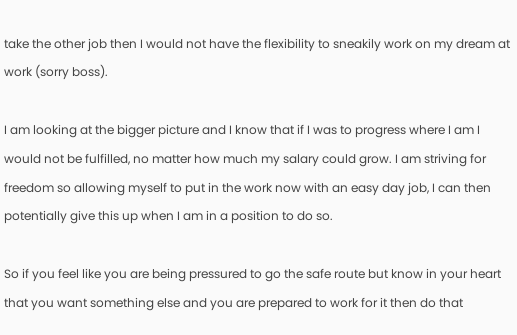take the other job then I would not have the flexibility to sneakily work on my dream at work (sorry boss).

I am looking at the bigger picture and I know that if I was to progress where I am I would not be fulfilled, no matter how much my salary could grow. I am striving for freedom so allowing myself to put in the work now with an easy day job, I can then potentially give this up when I am in a position to do so.

So if you feel like you are being pressured to go the safe route but know in your heart that you want something else and you are prepared to work for it then do that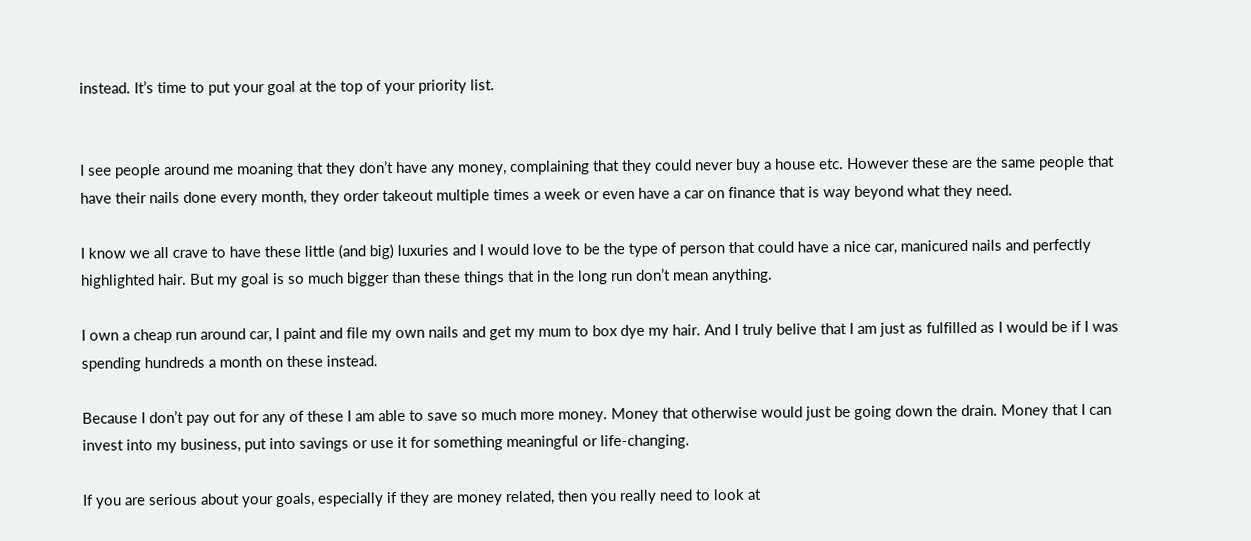instead. It’s time to put your goal at the top of your priority list.


I see people around me moaning that they don’t have any money, complaining that they could never buy a house etc. However these are the same people that have their nails done every month, they order takeout multiple times a week or even have a car on finance that is way beyond what they need.

I know we all crave to have these little (and big) luxuries and I would love to be the type of person that could have a nice car, manicured nails and perfectly highlighted hair. But my goal is so much bigger than these things that in the long run don’t mean anything.

I own a cheap run around car, I paint and file my own nails and get my mum to box dye my hair. And I truly belive that I am just as fulfilled as I would be if I was spending hundreds a month on these instead.

Because I don’t pay out for any of these I am able to save so much more money. Money that otherwise would just be going down the drain. Money that I can invest into my business, put into savings or use it for something meaningful or life-changing.

If you are serious about your goals, especially if they are money related, then you really need to look at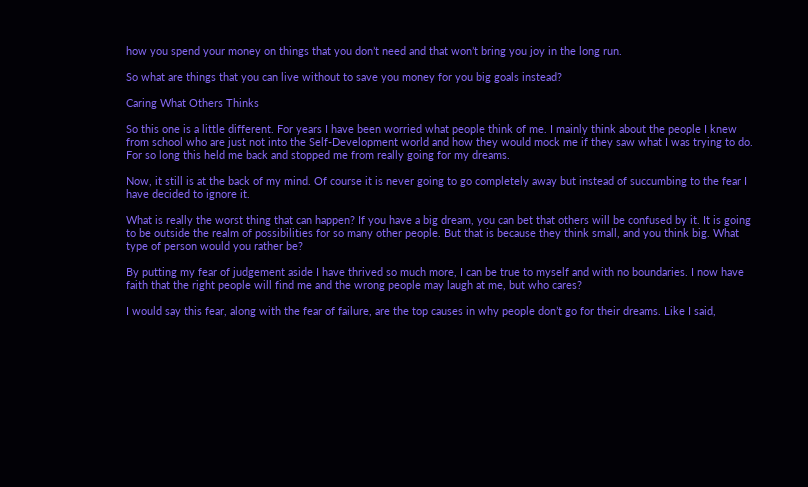how you spend your money on things that you don’t need and that won’t bring you joy in the long run.

So what are things that you can live without to save you money for you big goals instead?

Caring What Others Thinks

So this one is a little different. For years I have been worried what people think of me. I mainly think about the people I knew from school who are just not into the Self-Development world and how they would mock me if they saw what I was trying to do. For so long this held me back and stopped me from really going for my dreams.

Now, it still is at the back of my mind. Of course it is never going to go completely away but instead of succumbing to the fear I have decided to ignore it.

What is really the worst thing that can happen? If you have a big dream, you can bet that others will be confused by it. It is going to be outside the realm of possibilities for so many other people. But that is because they think small, and you think big. What type of person would you rather be?

By putting my fear of judgement aside I have thrived so much more, I can be true to myself and with no boundaries. I now have faith that the right people will find me and the wrong people may laugh at me, but who cares?

I would say this fear, along with the fear of failure, are the top causes in why people don’t go for their dreams. Like I said,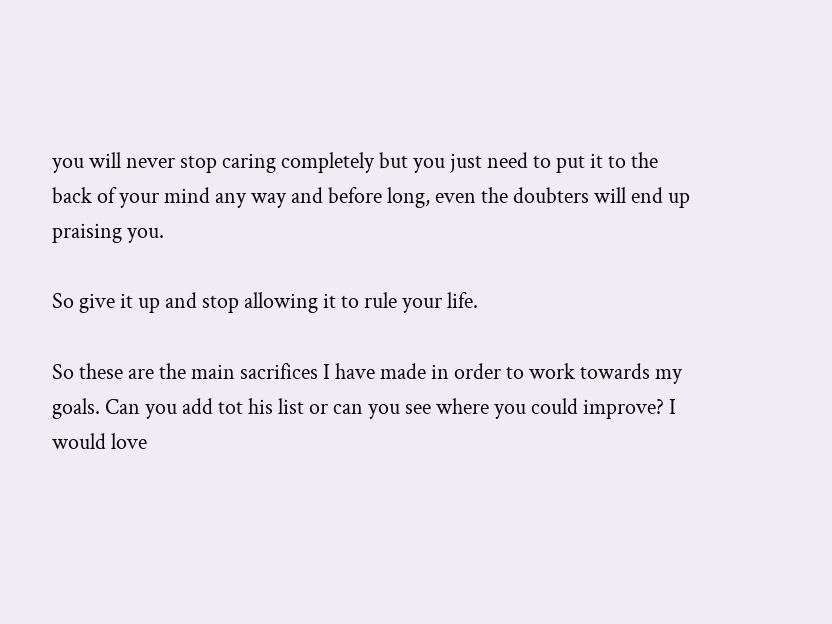you will never stop caring completely but you just need to put it to the back of your mind any way and before long, even the doubters will end up praising you.

So give it up and stop allowing it to rule your life.

So these are the main sacrifices I have made in order to work towards my goals. Can you add tot his list or can you see where you could improve? I would love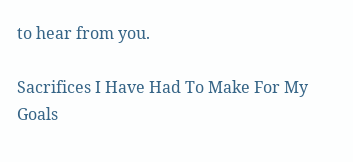to hear from you.

Sacrifices I Have Had To Make For My Goals